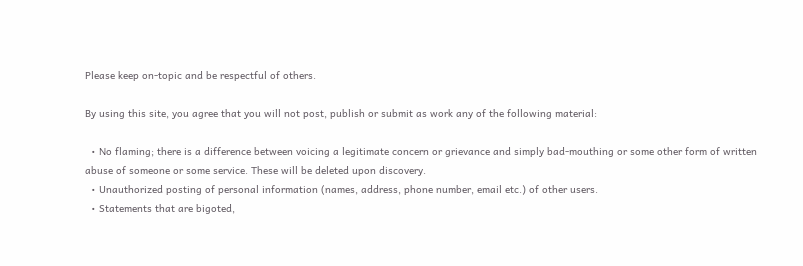Please keep on-topic and be respectful of others.

By using this site, you agree that you will not post, publish or submit as work any of the following material:

  • No flaming; there is a difference between voicing a legitimate concern or grievance and simply bad-mouthing or some other form of written abuse of someone or some service. These will be deleted upon discovery.
  • Unauthorized posting of personal information (names, address, phone number, email etc.) of other users.
  • Statements that are bigoted,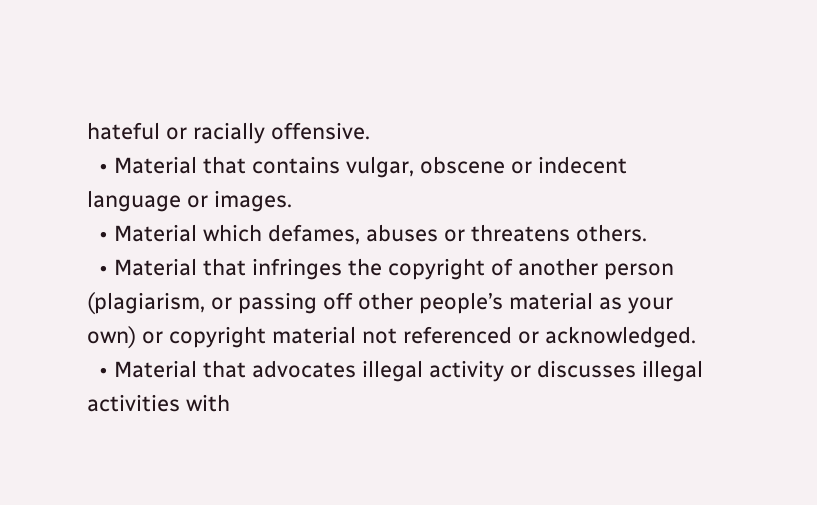hateful or racially offensive.
  • Material that contains vulgar, obscene or indecent language or images.
  • Material which defames, abuses or threatens others.
  • Material that infringes the copyright of another person (plagiarism, or passing off other people’s material as your own) or copyright material not referenced or acknowledged.
  • Material that advocates illegal activity or discusses illegal activities with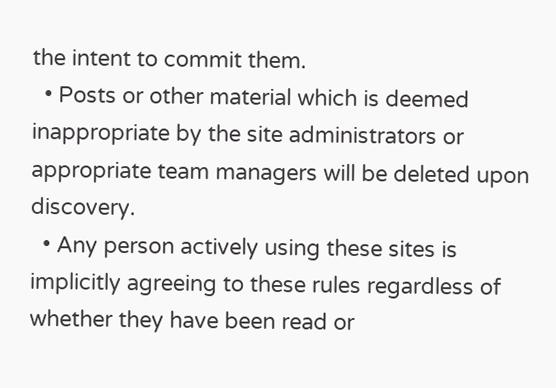the intent to commit them.
  • Posts or other material which is deemed inappropriate by the site administrators or appropriate team managers will be deleted upon discovery.
  • Any person actively using these sites is implicitly agreeing to these rules regardless of whether they have been read or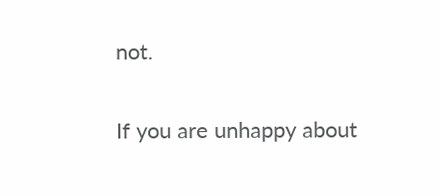not.

If you are unhappy about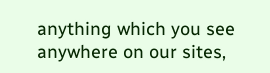anything which you see anywhere on our sites,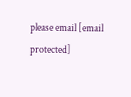please email [email protected]